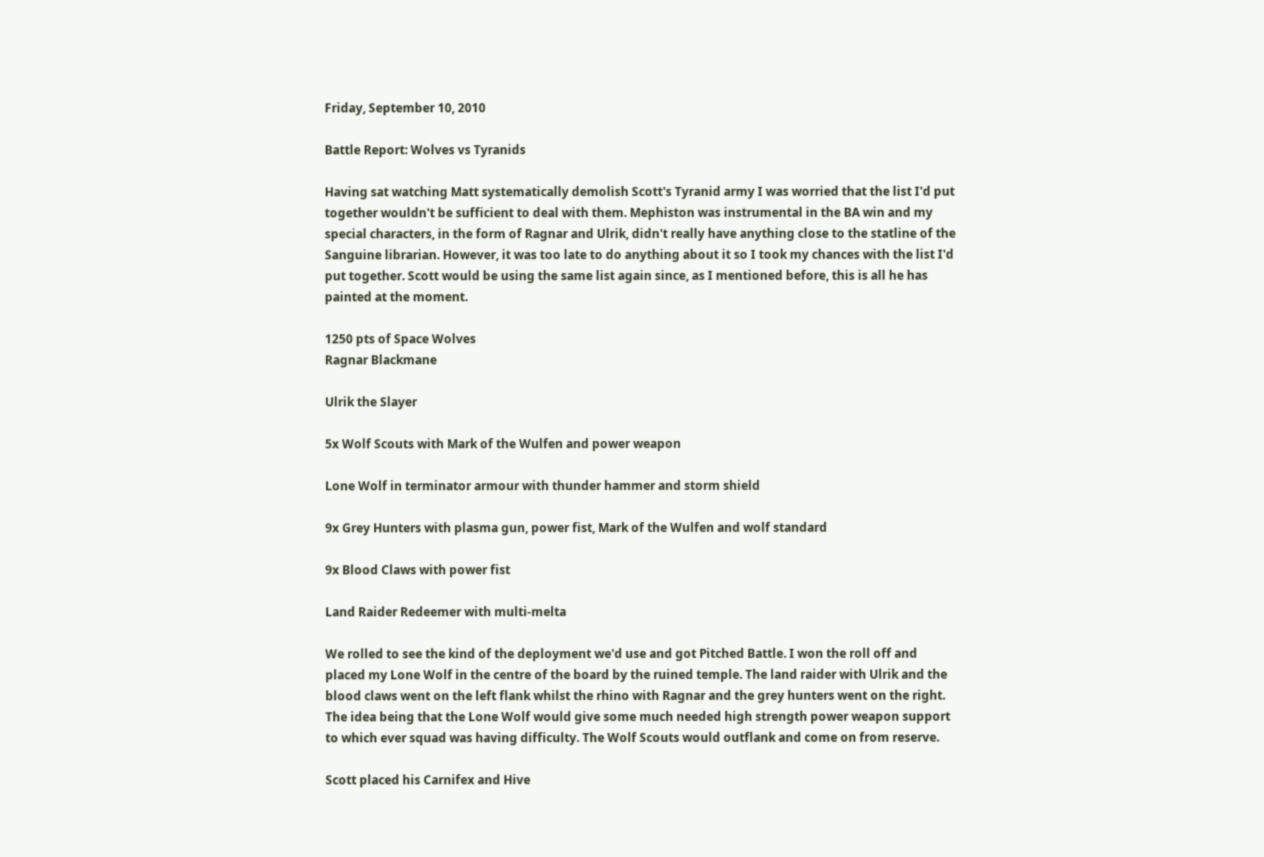Friday, September 10, 2010

Battle Report: Wolves vs Tyranids

Having sat watching Matt systematically demolish Scott's Tyranid army I was worried that the list I'd put together wouldn't be sufficient to deal with them. Mephiston was instrumental in the BA win and my special characters, in the form of Ragnar and Ulrik, didn't really have anything close to the statline of the Sanguine librarian. However, it was too late to do anything about it so I took my chances with the list I'd put together. Scott would be using the same list again since, as I mentioned before, this is all he has painted at the moment.

1250 pts of Space Wolves
Ragnar Blackmane

Ulrik the Slayer

5x Wolf Scouts with Mark of the Wulfen and power weapon

Lone Wolf in terminator armour with thunder hammer and storm shield

9x Grey Hunters with plasma gun, power fist, Mark of the Wulfen and wolf standard

9x Blood Claws with power fist

Land Raider Redeemer with multi-melta

We rolled to see the kind of the deployment we'd use and got Pitched Battle. I won the roll off and placed my Lone Wolf in the centre of the board by the ruined temple. The land raider with Ulrik and the blood claws went on the left flank whilst the rhino with Ragnar and the grey hunters went on the right. The idea being that the Lone Wolf would give some much needed high strength power weapon support to which ever squad was having difficulty. The Wolf Scouts would outflank and come on from reserve.

Scott placed his Carnifex and Hive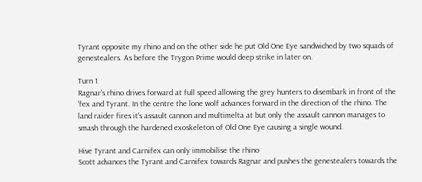Tyrant opposite my rhino and on the other side he put Old One Eye sandwiched by two squads of genestealers. As before the Trygon Prime would deep strike in later on.

Turn 1
Ragnar's rhino drives forward at full speed allowing the grey hunters to disembark in front of the 'fex and Tyrant. In the centre the lone wolf advances forward in the direction of the rhino. The land raider fires it's assault cannon and multimelta at but only the assault cannon manages to smash through the hardened exoskeleton of Old One Eye causing a single wound.

Hive Tyrant and Carnifex can only immobilise the rhino
Scott advances the Tyrant and Carnifex towards Ragnar and pushes the genestealers towards the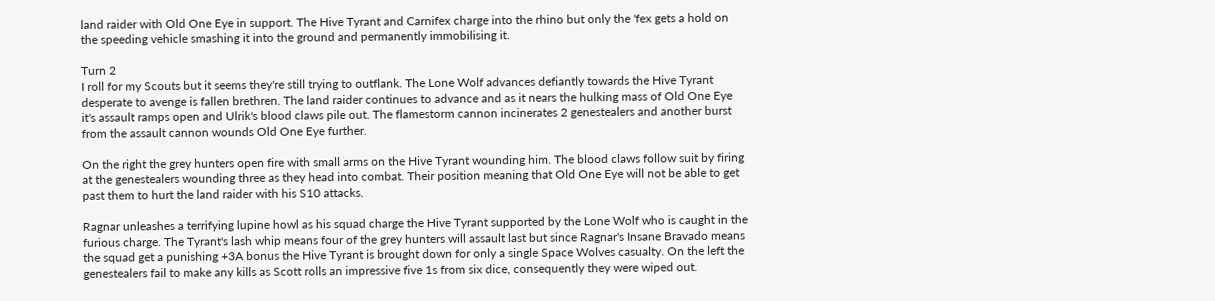land raider with Old One Eye in support. The Hive Tyrant and Carnifex charge into the rhino but only the 'fex gets a hold on the speeding vehicle smashing it into the ground and permanently immobilising it.

Turn 2
I roll for my Scouts but it seems they're still trying to outflank. The Lone Wolf advances defiantly towards the Hive Tyrant desperate to avenge is fallen brethren. The land raider continues to advance and as it nears the hulking mass of Old One Eye it's assault ramps open and Ulrik's blood claws pile out. The flamestorm cannon incinerates 2 genestealers and another burst from the assault cannon wounds Old One Eye further.

On the right the grey hunters open fire with small arms on the Hive Tyrant wounding him. The blood claws follow suit by firing at the genestealers wounding three as they head into combat. Their position meaning that Old One Eye will not be able to get past them to hurt the land raider with his S10 attacks.

Ragnar unleashes a terrifying lupine howl as his squad charge the Hive Tyrant supported by the Lone Wolf who is caught in the furious charge. The Tyrant's lash whip means four of the grey hunters will assault last but since Ragnar's Insane Bravado means the squad get a punishing +3A bonus the Hive Tyrant is brought down for only a single Space Wolves casualty. On the left the genestealers fail to make any kills as Scott rolls an impressive five 1s from six dice, consequently they were wiped out.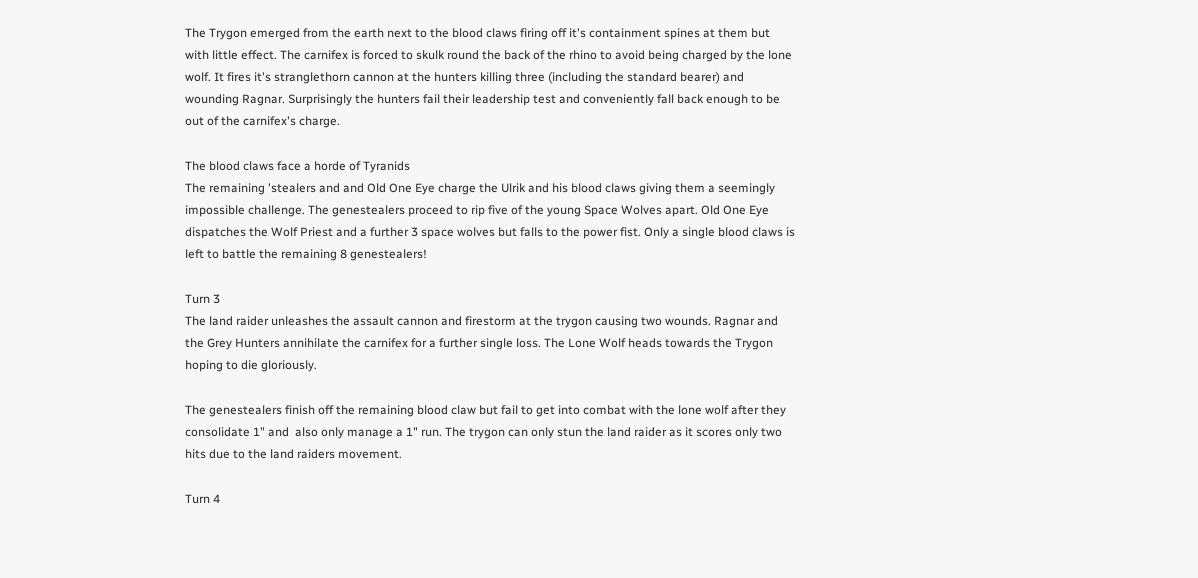The Trygon emerged from the earth next to the blood claws firing off it's containment spines at them but with little effect. The carnifex is forced to skulk round the back of the rhino to avoid being charged by the lone wolf. It fires it's stranglethorn cannon at the hunters killing three (including the standard bearer) and wounding Ragnar. Surprisingly the hunters fail their leadership test and conveniently fall back enough to be out of the carnifex's charge.

The blood claws face a horde of Tyranids
The remaining 'stealers and and Old One Eye charge the Ulrik and his blood claws giving them a seemingly impossible challenge. The genestealers proceed to rip five of the young Space Wolves apart. Old One Eye dispatches the Wolf Priest and a further 3 space wolves but falls to the power fist. Only a single blood claws is left to battle the remaining 8 genestealers!

Turn 3
The land raider unleashes the assault cannon and firestorm at the trygon causing two wounds. Ragnar and the Grey Hunters annihilate the carnifex for a further single loss. The Lone Wolf heads towards the Trygon hoping to die gloriously.

The genestealers finish off the remaining blood claw but fail to get into combat with the lone wolf after they consolidate 1" and  also only manage a 1" run. The trygon can only stun the land raider as it scores only two hits due to the land raiders movement.

Turn 4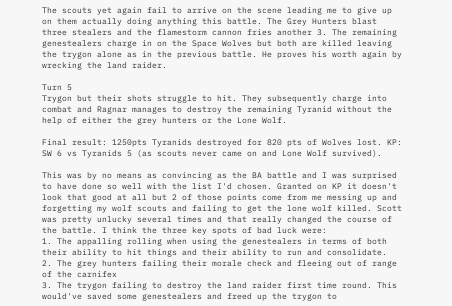The scouts yet again fail to arrive on the scene leading me to give up on them actually doing anything this battle. The Grey Hunters blast three stealers and the flamestorm cannon fries another 3. The remaining genestealers charge in on the Space Wolves but both are killed leaving the trygon alone as in the previous battle. He proves his worth again by wrecking the land raider.

Turn 5
Trygon but their shots struggle to hit. They subsequently charge into combat and Ragnar manages to destroy the remaining Tyranid without the help of either the grey hunters or the Lone Wolf.

Final result: 1250pts Tyranids destroyed for 820 pts of Wolves lost. KP: SW 6 vs Tyranids 5 (as scouts never came on and Lone Wolf survived).

This was by no means as convincing as the BA battle and I was surprised to have done so well with the list I'd chosen. Granted on KP it doesn't look that good at all but 2 of those points come from me messing up and forgetting my wolf scouts and failing to get the lone wolf killed. Scott was pretty unlucky several times and that really changed the course of the battle. I think the three key spots of bad luck were:
1. The appalling rolling when using the genestealers in terms of both their ability to hit things and their ability to run and consolidate.
2. The grey hunters failing their morale check and fleeing out of range of the carnifex
3. The trygon failing to destroy the land raider first time round. This would've saved some genestealers and freed up the trygon to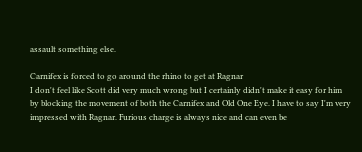assault something else.

Carnifex is forced to go around the rhino to get at Ragnar
I don't feel like Scott did very much wrong but I certainly didn't make it easy for him by blocking the movement of both the Carnifex and Old One Eye. I have to say I'm very impressed with Ragnar. Furious charge is always nice and can even be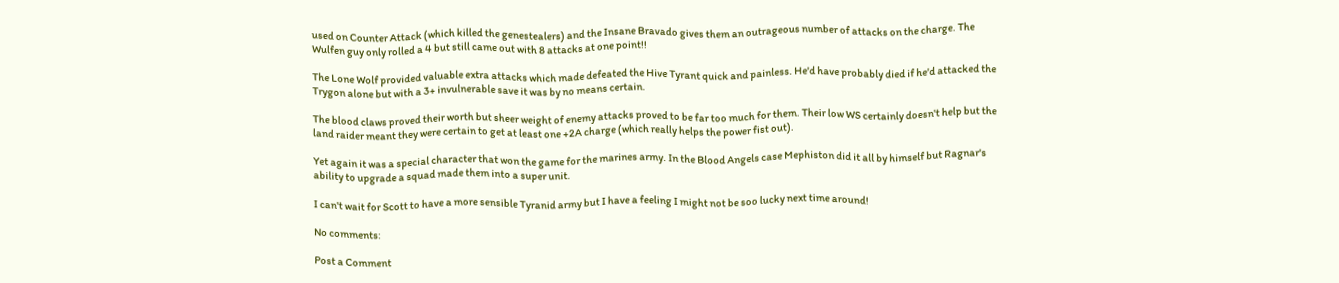used on Counter Attack (which killed the genestealers) and the Insane Bravado gives them an outrageous number of attacks on the charge. The Wulfen guy only rolled a 4 but still came out with 8 attacks at one point!!

The Lone Wolf provided valuable extra attacks which made defeated the Hive Tyrant quick and painless. He'd have probably died if he'd attacked the Trygon alone but with a 3+ invulnerable save it was by no means certain.

The blood claws proved their worth but sheer weight of enemy attacks proved to be far too much for them. Their low WS certainly doesn't help but the land raider meant they were certain to get at least one +2A charge (which really helps the power fist out).

Yet again it was a special character that won the game for the marines army. In the Blood Angels case Mephiston did it all by himself but Ragnar's ability to upgrade a squad made them into a super unit.

I can't wait for Scott to have a more sensible Tyranid army but I have a feeling I might not be soo lucky next time around!

No comments:

Post a Comment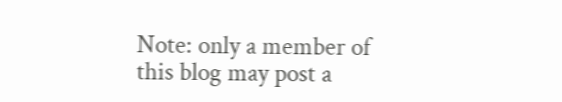Note: only a member of this blog may post a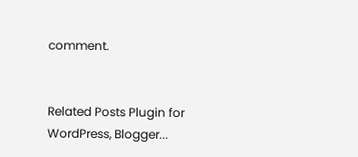comment.


Related Posts Plugin for WordPress, Blogger...